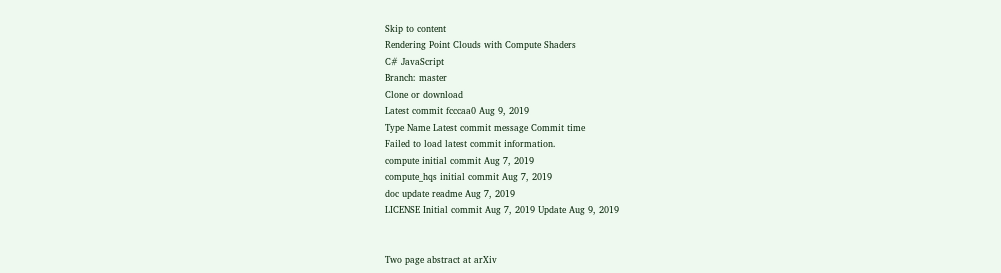Skip to content
Rendering Point Clouds with Compute Shaders
C# JavaScript
Branch: master
Clone or download
Latest commit fcccaa0 Aug 9, 2019
Type Name Latest commit message Commit time
Failed to load latest commit information.
compute initial commit Aug 7, 2019
compute_hqs initial commit Aug 7, 2019
doc update readme Aug 7, 2019
LICENSE Initial commit Aug 7, 2019 Update Aug 9, 2019


Two page abstract at arXiv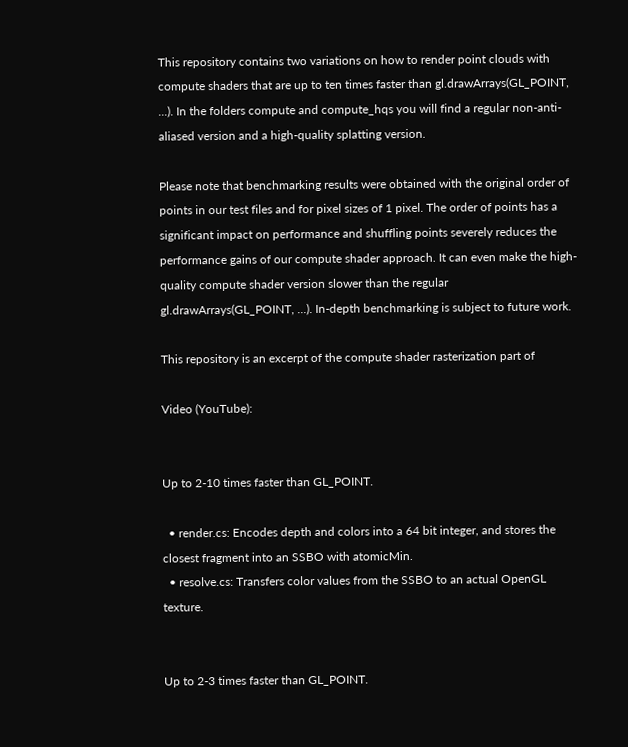This repository contains two variations on how to render point clouds with compute shaders that are up to ten times faster than gl.drawArrays(GL_POINT, ...). In the folders compute and compute_hqs you will find a regular non-anti-aliased version and a high-quality splatting version.

Please note that benchmarking results were obtained with the original order of points in our test files and for pixel sizes of 1 pixel. The order of points has a significant impact on performance and shuffling points severely reduces the performance gains of our compute shader approach. It can even make the high-quality compute shader version slower than the regular gl.drawArrays(GL_POINT, ...). In-depth benchmarking is subject to future work.

This repository is an excerpt of the compute shader rasterization part of

Video (YouTube):


Up to 2-10 times faster than GL_POINT.

  • render.cs: Encodes depth and colors into a 64 bit integer, and stores the closest fragment into an SSBO with atomicMin.
  • resolve.cs: Transfers color values from the SSBO to an actual OpenGL texture.


Up to 2-3 times faster than GL_POINT.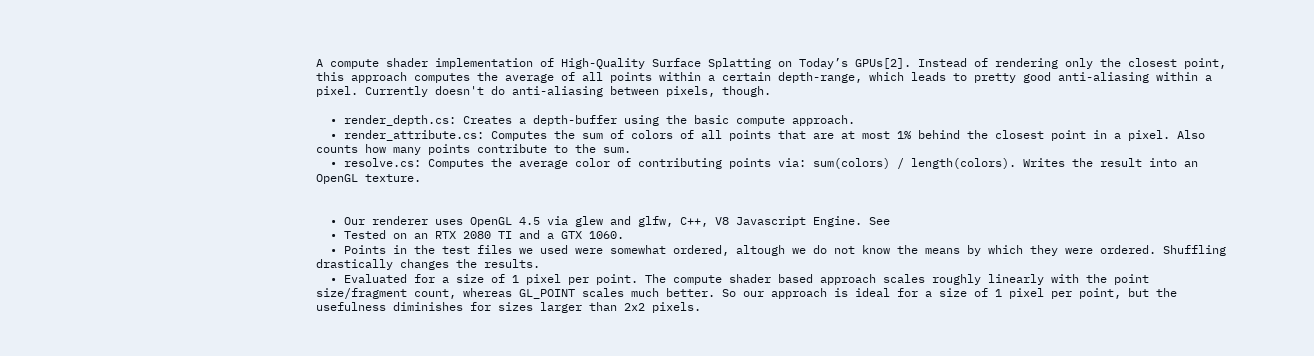A compute shader implementation of High-Quality Surface Splatting on Today’s GPUs[2]. Instead of rendering only the closest point, this approach computes the average of all points within a certain depth-range, which leads to pretty good anti-aliasing within a pixel. Currently doesn't do anti-aliasing between pixels, though.

  • render_depth.cs: Creates a depth-buffer using the basic compute approach.
  • render_attribute.cs: Computes the sum of colors of all points that are at most 1% behind the closest point in a pixel. Also counts how many points contribute to the sum.
  • resolve.cs: Computes the average color of contributing points via: sum(colors) / length(colors). Writes the result into an OpenGL texture.


  • Our renderer uses OpenGL 4.5 via glew and glfw, C++, V8 Javascript Engine. See
  • Tested on an RTX 2080 TI and a GTX 1060.
  • Points in the test files we used were somewhat ordered, altough we do not know the means by which they were ordered. Shuffling drastically changes the results.
  • Evaluated for a size of 1 pixel per point. The compute shader based approach scales roughly linearly with the point size/fragment count, whereas GL_POINT scales much better. So our approach is ideal for a size of 1 pixel per point, but the usefulness diminishes for sizes larger than 2x2 pixels.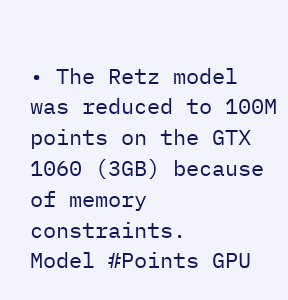• The Retz model was reduced to 100M points on the GTX 1060 (3GB) because of memory constraints.
Model #Points GPU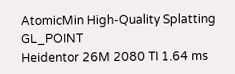AtomicMin High-Quality Splatting GL_POINT
Heidentor 26M 2080 TI 1.64 ms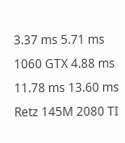3.37 ms 5.71 ms
1060 GTX 4.88 ms 11.78 ms 13.60 ms
Retz 145M 2080 TI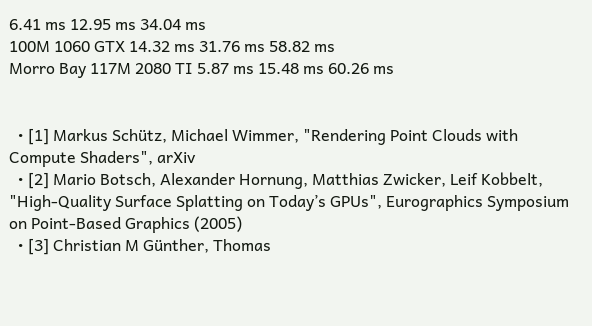6.41 ms 12.95 ms 34.04 ms
100M 1060 GTX 14.32 ms 31.76 ms 58.82 ms
Morro Bay 117M 2080 TI 5.87 ms 15.48 ms 60.26 ms


  • [1] Markus Schütz, Michael Wimmer, "Rendering Point Clouds with Compute Shaders", arXiv
  • [2] Mario Botsch, Alexander Hornung, Matthias Zwicker, Leif Kobbelt, "High-Quality Surface Splatting on Today’s GPUs", Eurographics Symposium on Point-Based Graphics (2005)
  • [3] Christian M Günther, Thomas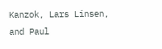Kanzok, Lars Linsen, and Paul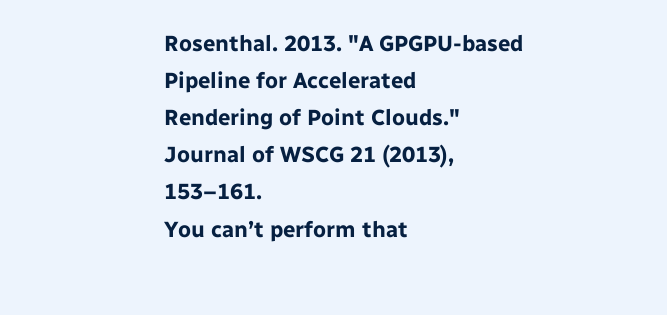Rosenthal. 2013. "A GPGPU-based Pipeline for Accelerated Rendering of Point Clouds." Journal of WSCG 21 (2013), 153–161.
You can’t perform that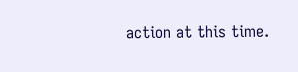action at this time.